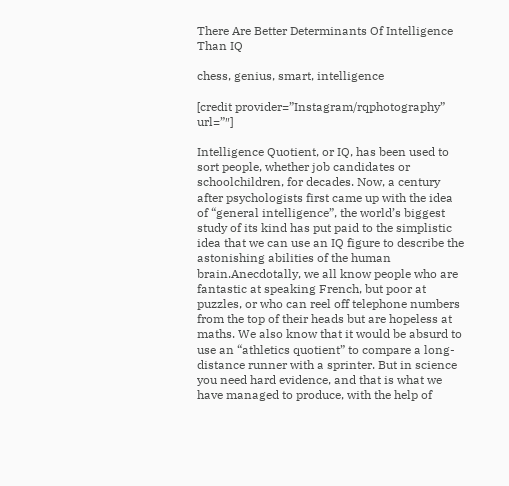There Are Better Determinants Of Intelligence Than IQ

chess, genius, smart, intelligence

[credit provider=”Instagram/rqphotography” url=”″]

Intelligence Quotient, or IQ, has been used to sort people, whether job candidates or schoolchildren, for decades. Now, a century after psychologists first came up with the idea of “general intelligence”, the world’s biggest study of its kind has put paid to the simplistic idea that we can use an IQ figure to describe the astonishing abilities of the human brain.Anecdotally, we all know people who are fantastic at speaking French, but poor at puzzles, or who can reel off telephone numbers from the top of their heads but are hopeless at maths. We also know that it would be absurd to use an “athletics quotient” to compare a long-distance runner with a sprinter. But in science you need hard evidence, and that is what we have managed to produce, with the help of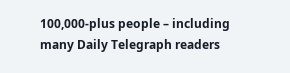100,000-plus people – including many Daily Telegraph readers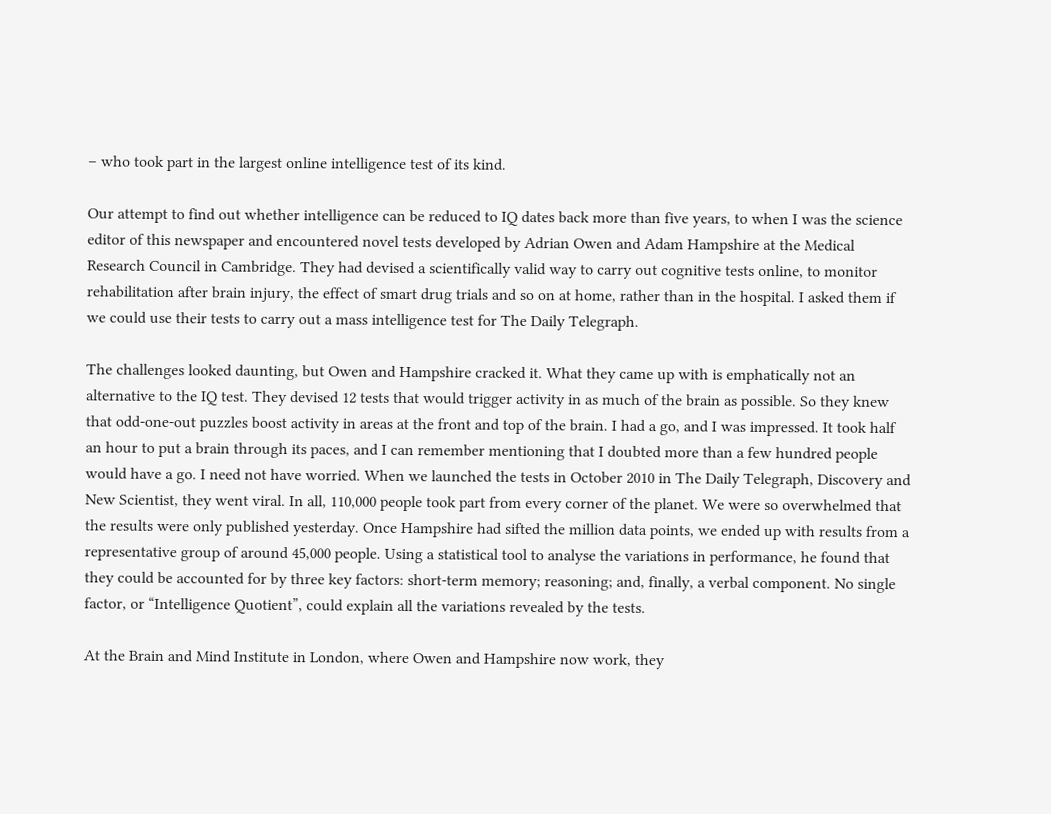– who took part in the largest online intelligence test of its kind.

Our attempt to find out whether intelligence can be reduced to IQ dates back more than five years, to when I was the science editor of this newspaper and encountered novel tests developed by Adrian Owen and Adam Hampshire at the Medical Research Council in Cambridge. They had devised a scientifically valid way to carry out cognitive tests online, to monitor rehabilitation after brain injury, the effect of smart drug trials and so on at home, rather than in the hospital. I asked them if we could use their tests to carry out a mass intelligence test for The Daily Telegraph.

The challenges looked daunting, but Owen and Hampshire cracked it. What they came up with is emphatically not an alternative to the IQ test. They devised 12 tests that would trigger activity in as much of the brain as possible. So they knew that odd-one-out puzzles boost activity in areas at the front and top of the brain. I had a go, and I was impressed. It took half an hour to put a brain through its paces, and I can remember mentioning that I doubted more than a few hundred people would have a go. I need not have worried. When we launched the tests in October 2010 in The Daily Telegraph, Discovery and New Scientist, they went viral. In all, 110,000 people took part from every corner of the planet. We were so overwhelmed that the results were only published yesterday. Once Hampshire had sifted the million data points, we ended up with results from a representative group of around 45,000 people. Using a statistical tool to analyse the variations in performance, he found that they could be accounted for by three key factors: short-term memory; reasoning; and, finally, a verbal component. No single factor, or “Intelligence Quotient”, could explain all the variations revealed by the tests.

At the Brain and Mind Institute in London, where Owen and Hampshire now work, they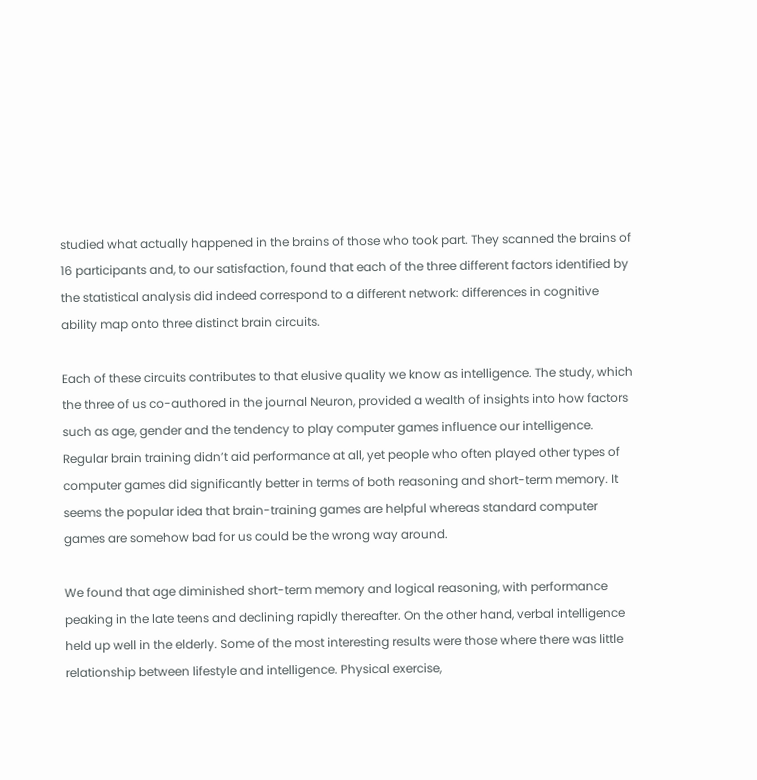studied what actually happened in the brains of those who took part. They scanned the brains of 16 participants and, to our satisfaction, found that each of the three different factors identified by the statistical analysis did indeed correspond to a different network: differences in cognitive ability map onto three distinct brain circuits.

Each of these circuits contributes to that elusive quality we know as intelligence. The study, which the three of us co-authored in the journal Neuron, provided a wealth of insights into how factors such as age, gender and the tendency to play computer games influence our intelligence. Regular brain training didn’t aid performance at all, yet people who often played other types of computer games did significantly better in terms of both reasoning and short-term memory. It seems the popular idea that brain-training games are helpful whereas standard computer games are somehow bad for us could be the wrong way around.

We found that age diminished short-term memory and logical reasoning, with performance peaking in the late teens and declining rapidly thereafter. On the other hand, verbal intelligence held up well in the elderly. Some of the most interesting results were those where there was little relationship between lifestyle and intelligence. Physical exercise,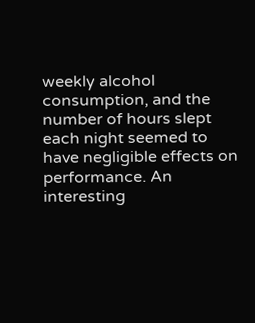weekly alcohol consumption, and the number of hours slept each night seemed to have negligible effects on performance. An interesting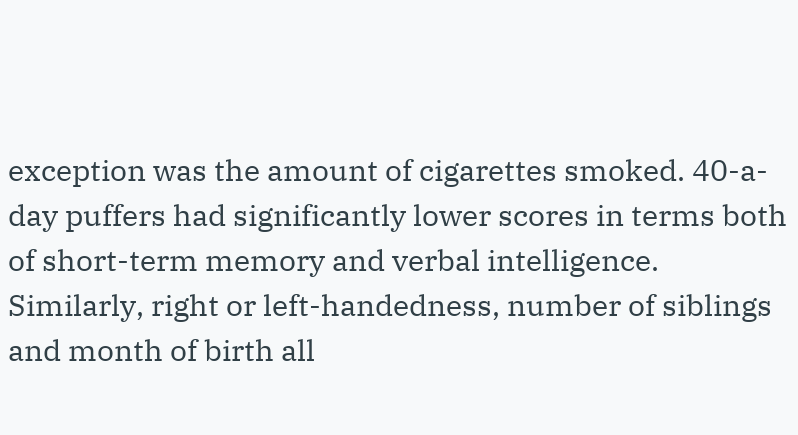exception was the amount of cigarettes smoked. 40-a-day puffers had significantly lower scores in terms both of short-term memory and verbal intelligence. Similarly, right or left-handedness, number of siblings and month of birth all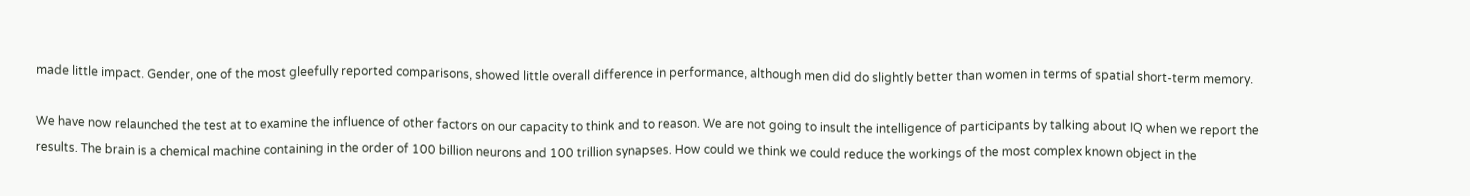made little impact. Gender, one of the most gleefully reported comparisons, showed little overall difference in performance, although men did do slightly better than women in terms of spatial short-term memory.

We have now relaunched the test at to examine the influence of other factors on our capacity to think and to reason. We are not going to insult the intelligence of participants by talking about IQ when we report the results. The brain is a chemical machine containing in the order of 100 billion neurons and 100 trillion synapses. How could we think we could reduce the workings of the most complex known object in the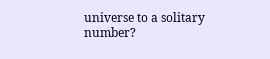universe to a solitary number?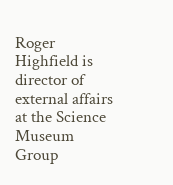Roger Highfield is director of external affairs at the Science Museum Group